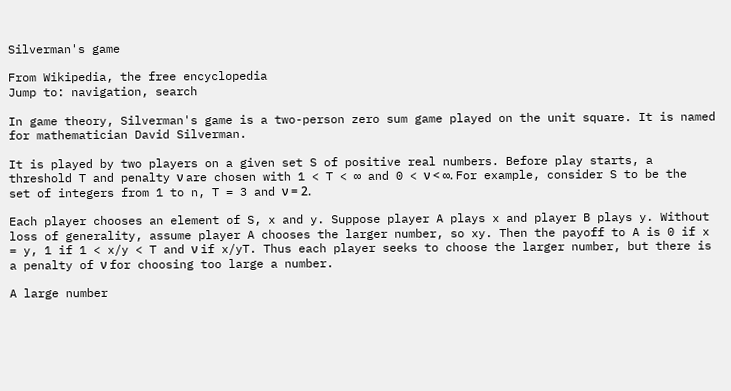Silverman's game

From Wikipedia, the free encyclopedia
Jump to: navigation, search

In game theory, Silverman's game is a two-person zero sum game played on the unit square. It is named for mathematician David Silverman.

It is played by two players on a given set S of positive real numbers. Before play starts, a threshold T and penalty ν are chosen with 1 < T < ∞ and 0 < ν < ∞. For example, consider S to be the set of integers from 1 to n, T = 3 and ν = 2.

Each player chooses an element of S, x and y. Suppose player A plays x and player B plays y. Without loss of generality, assume player A chooses the larger number, so xy. Then the payoff to A is 0 if x = y, 1 if 1 < x/y < T and ν if x/yT. Thus each player seeks to choose the larger number, but there is a penalty of ν for choosing too large a number.

A large number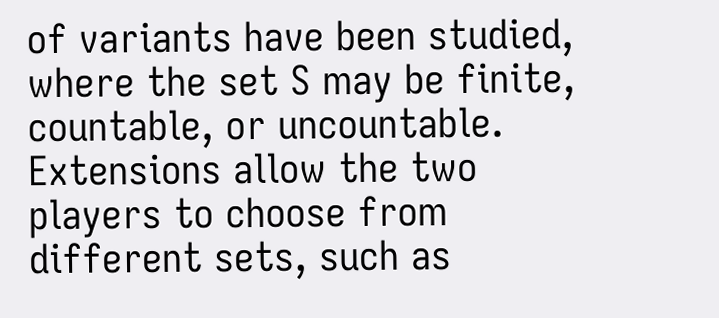of variants have been studied, where the set S may be finite, countable, or uncountable. Extensions allow the two players to choose from different sets, such as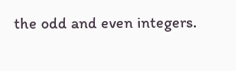the odd and even integers.